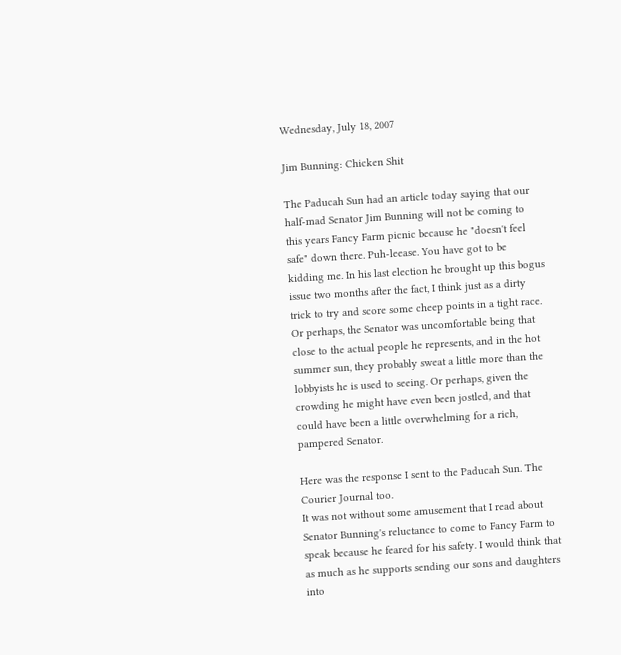Wednesday, July 18, 2007

Jim Bunning: Chicken Shit

The Paducah Sun had an article today saying that our half-mad Senator Jim Bunning will not be coming to this years Fancy Farm picnic because he "doesn't feel safe" down there. Puh-leease. You have got to be kidding me. In his last election he brought up this bogus issue two months after the fact, I think just as a dirty trick to try and score some cheep points in a tight race. Or perhaps, the Senator was uncomfortable being that close to the actual people he represents, and in the hot summer sun, they probably sweat a little more than the lobbyists he is used to seeing. Or perhaps, given the crowding he might have even been jostled, and that could have been a little overwhelming for a rich, pampered Senator.

Here was the response I sent to the Paducah Sun. The Courier Journal too.
It was not without some amusement that I read about Senator Bunning's reluctance to come to Fancy Farm to speak because he feared for his safety. I would think that as much as he supports sending our sons and daughters into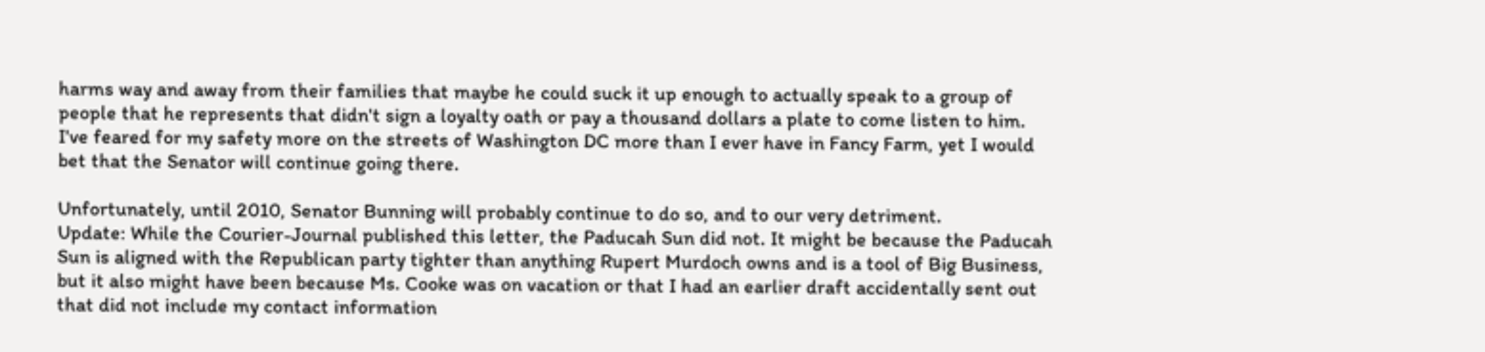harms way and away from their families that maybe he could suck it up enough to actually speak to a group of people that he represents that didn't sign a loyalty oath or pay a thousand dollars a plate to come listen to him. I've feared for my safety more on the streets of Washington DC more than I ever have in Fancy Farm, yet I would bet that the Senator will continue going there.

Unfortunately, until 2010, Senator Bunning will probably continue to do so, and to our very detriment.
Update: While the Courier-Journal published this letter, the Paducah Sun did not. It might be because the Paducah Sun is aligned with the Republican party tighter than anything Rupert Murdoch owns and is a tool of Big Business, but it also might have been because Ms. Cooke was on vacation or that I had an earlier draft accidentally sent out that did not include my contact information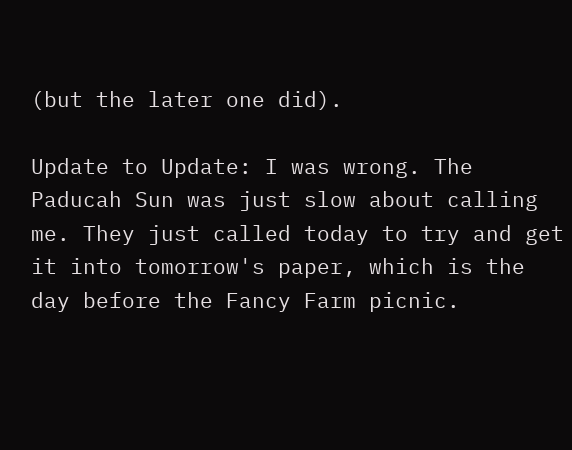(but the later one did).

Update to Update: I was wrong. The Paducah Sun was just slow about calling me. They just called today to try and get it into tomorrow's paper, which is the day before the Fancy Farm picnic.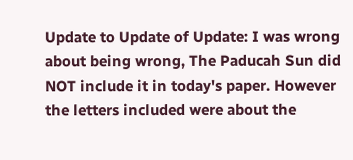Update to Update of Update: I was wrong about being wrong, The Paducah Sun did NOT include it in today's paper. However the letters included were about the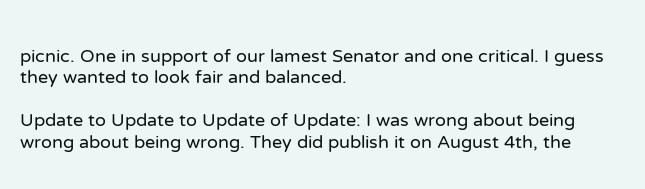picnic. One in support of our lamest Senator and one critical. I guess they wanted to look fair and balanced.

Update to Update to Update of Update: I was wrong about being wrong about being wrong. They did publish it on August 4th, the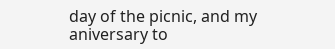day of the picnic, and my aniversary to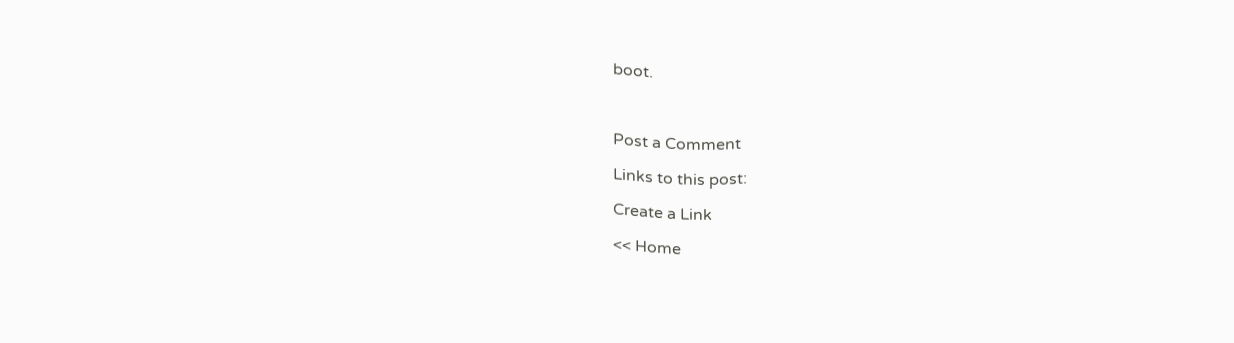boot.



Post a Comment

Links to this post:

Create a Link

<< Home